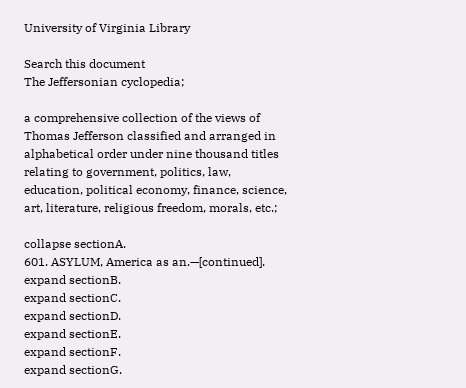University of Virginia Library

Search this document
The Jeffersonian cyclopedia;

a comprehensive collection of the views of Thomas Jefferson classified and arranged in alphabetical order under nine thousand titles relating to government, politics, law, education, political economy, finance, science, art, literature, religious freedom, morals, etc.;

collapse sectionA.
601. ASYLUM, America as an.—[continued].
expand sectionB.
expand sectionC.
expand sectionD.
expand sectionE.
expand sectionF.
expand sectionG.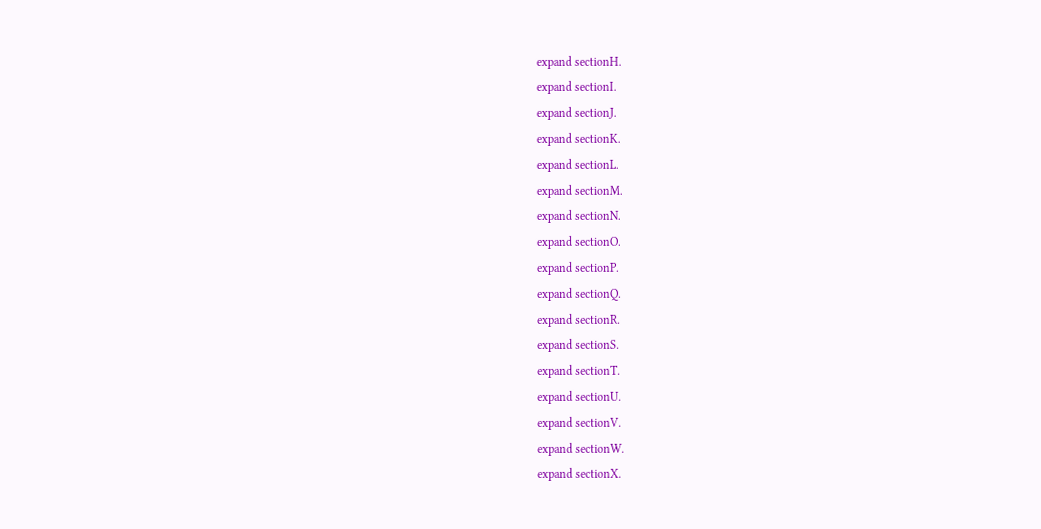expand sectionH.
expand sectionI.
expand sectionJ.
expand sectionK.
expand sectionL.
expand sectionM.
expand sectionN.
expand sectionO.
expand sectionP.
expand sectionQ.
expand sectionR.
expand sectionS.
expand sectionT.
expand sectionU.
expand sectionV.
expand sectionW.
expand sectionX.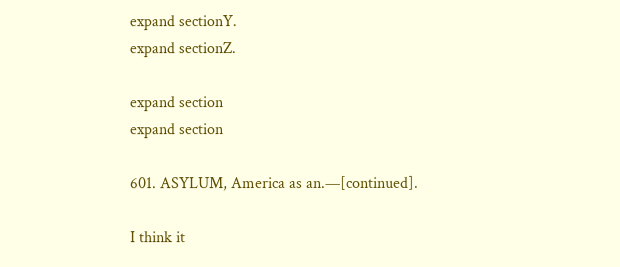expand sectionY.
expand sectionZ.

expand section
expand section

601. ASYLUM, America as an.—[continued].

I think it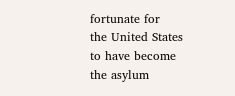fortunate for
the United States to have become the asylum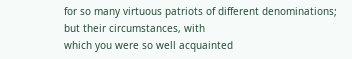for so many virtuous patriots of different denominations;
but their circumstances, with
which you were so well acquainted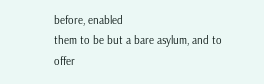before, enabled
them to be but a bare asylum, and to
offer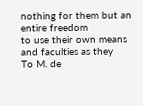nothing for them but an entire freedom
to use their own means and faculties as they
To M. de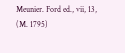Meunier. Ford ed., vii, 13,
(M. 1795)